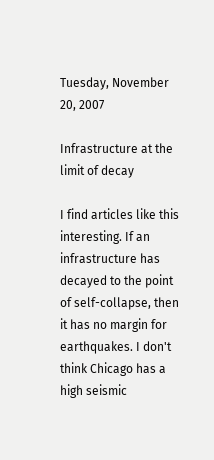Tuesday, November 20, 2007

Infrastructure at the limit of decay

I find articles like this interesting. If an infrastructure has decayed to the point of self-collapse, then it has no margin for earthquakes. I don't think Chicago has a high seismic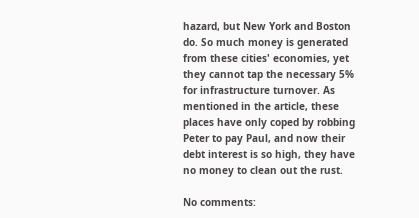hazard, but New York and Boston do. So much money is generated from these cities' economies, yet they cannot tap the necessary 5% for infrastructure turnover. As mentioned in the article, these places have only coped by robbing Peter to pay Paul, and now their debt interest is so high, they have no money to clean out the rust.

No comments: